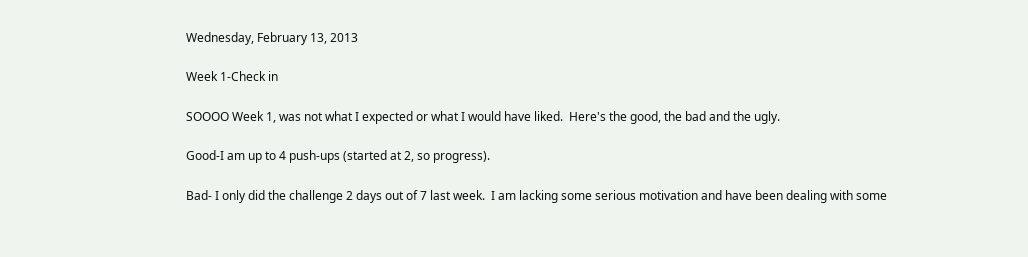Wednesday, February 13, 2013

Week 1-Check in

SOOOO Week 1, was not what I expected or what I would have liked.  Here's the good, the bad and the ugly.

Good-I am up to 4 push-ups (started at 2, so progress).

Bad- I only did the challenge 2 days out of 7 last week.  I am lacking some serious motivation and have been dealing with some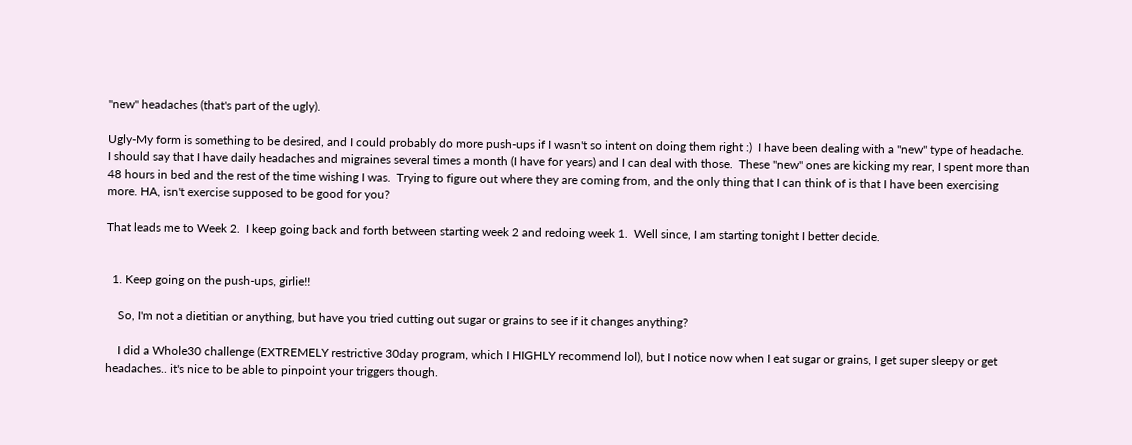"new" headaches (that's part of the ugly).

Ugly-My form is something to be desired, and I could probably do more push-ups if I wasn't so intent on doing them right :)  I have been dealing with a "new" type of headache.  I should say that I have daily headaches and migraines several times a month (I have for years) and I can deal with those.  These "new" ones are kicking my rear, I spent more than 48 hours in bed and the rest of the time wishing I was.  Trying to figure out where they are coming from, and the only thing that I can think of is that I have been exercising more. HA, isn't exercise supposed to be good for you?

That leads me to Week 2.  I keep going back and forth between starting week 2 and redoing week 1.  Well since, I am starting tonight I better decide.


  1. Keep going on the push-ups, girlie!!

    So, I'm not a dietitian or anything, but have you tried cutting out sugar or grains to see if it changes anything?

    I did a Whole30 challenge (EXTREMELY restrictive 30day program, which I HIGHLY recommend lol), but I notice now when I eat sugar or grains, I get super sleepy or get headaches.. it's nice to be able to pinpoint your triggers though.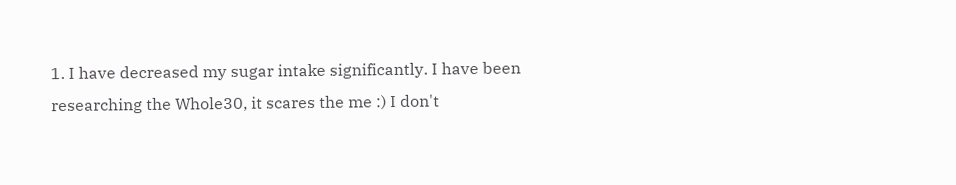1. I have decreased my sugar intake significantly. I have been researching the Whole30, it scares the me :) I don't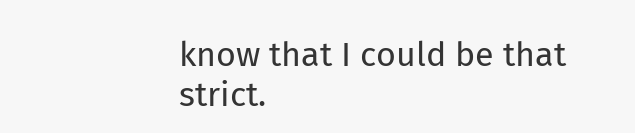know that I could be that strict.